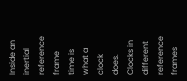Inside an inertial reference frame time is what a clock does. Clocks in different reference frames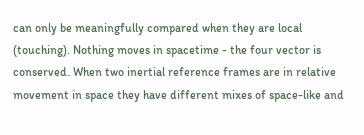can only be meaningfully compared when they are local (touching). Nothing moves in spacetime - the four vector is conserved. When two inertial reference frames are in relative movement in space they have different mixes of space-like and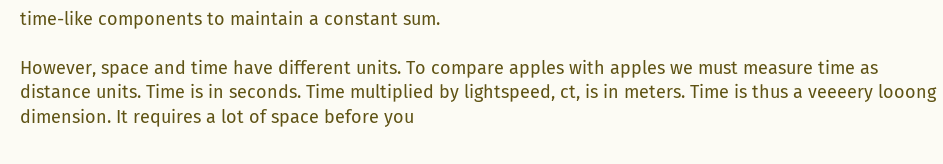time-like components to maintain a constant sum.

However, space and time have different units. To compare apples with apples we must measure time as distance units. Time is in seconds. Time multiplied by lightspeed, ct, is in meters. Time is thus a veeeery looong dimension. It requires a lot of space before you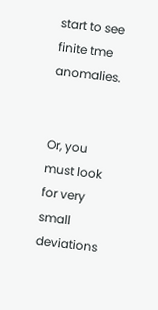start to see finite tme anomalies.


Or, you must look for very small deviations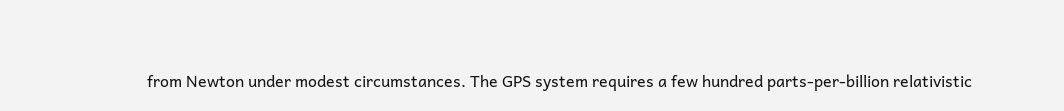from Newton under modest circumstances. The GPS system requires a few hundred parts-per-billion relativistic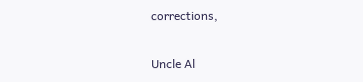corrections,

Uncle Al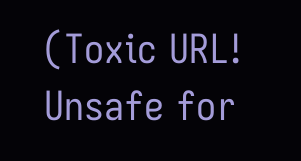(Toxic URL! Unsafe for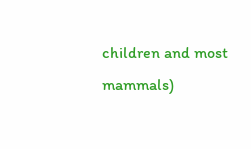children and most mammals)